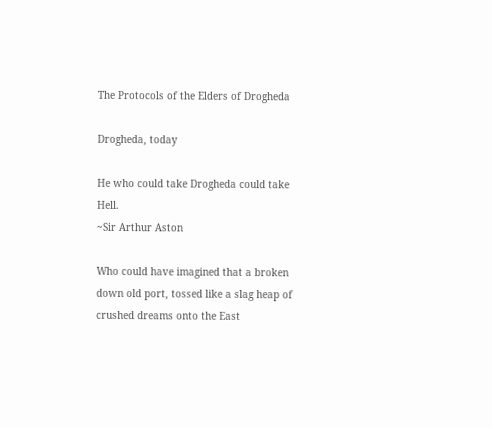The Protocols of the Elders of Drogheda

Drogheda, today

He who could take Drogheda could take Hell.
~Sir Arthur Aston

Who could have imagined that a broken down old port, tossed like a slag heap of crushed dreams onto the East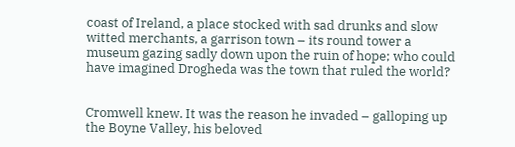coast of Ireland, a place stocked with sad drunks and slow witted merchants, a garrison town – its round tower a museum gazing sadly down upon the ruin of hope; who could have imagined Drogheda was the town that ruled the world?


Cromwell knew. It was the reason he invaded – galloping up the Boyne Valley, his beloved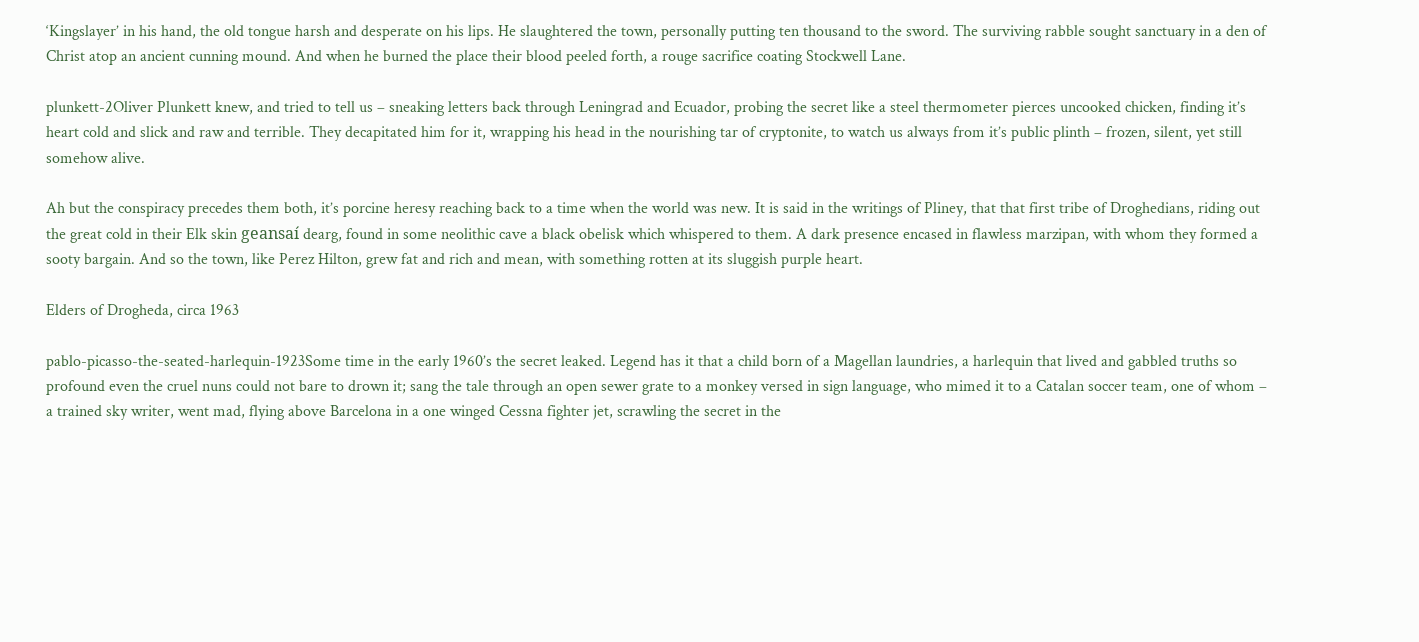‘Kingslayer’ in his hand, the old tongue harsh and desperate on his lips. He slaughtered the town, personally putting ten thousand to the sword. The surviving rabble sought sanctuary in a den of Christ atop an ancient cunning mound. And when he burned the place their blood peeled forth, a rouge sacrifice coating Stockwell Lane.

plunkett-2Oliver Plunkett knew, and tried to tell us – sneaking letters back through Leningrad and Ecuador, probing the secret like a steel thermometer pierces uncooked chicken, finding it’s heart cold and slick and raw and terrible. They decapitated him for it, wrapping his head in the nourishing tar of cryptonite, to watch us always from it’s public plinth – frozen, silent, yet still somehow alive.

Ah but the conspiracy precedes them both, it’s porcine heresy reaching back to a time when the world was new. It is said in the writings of Pliney, that that first tribe of Droghedians, riding out the great cold in their Elk skin geansaí dearg, found in some neolithic cave a black obelisk which whispered to them. A dark presence encased in flawless marzipan, with whom they formed a sooty bargain. And so the town, like Perez Hilton, grew fat and rich and mean, with something rotten at its sluggish purple heart.

Elders of Drogheda, circa 1963

pablo-picasso-the-seated-harlequin-1923Some time in the early 1960’s the secret leaked. Legend has it that a child born of a Magellan laundries, a harlequin that lived and gabbled truths so profound even the cruel nuns could not bare to drown it; sang the tale through an open sewer grate to a monkey versed in sign language, who mimed it to a Catalan soccer team, one of whom – a trained sky writer, went mad, flying above Barcelona in a one winged Cessna fighter jet, scrawling the secret in the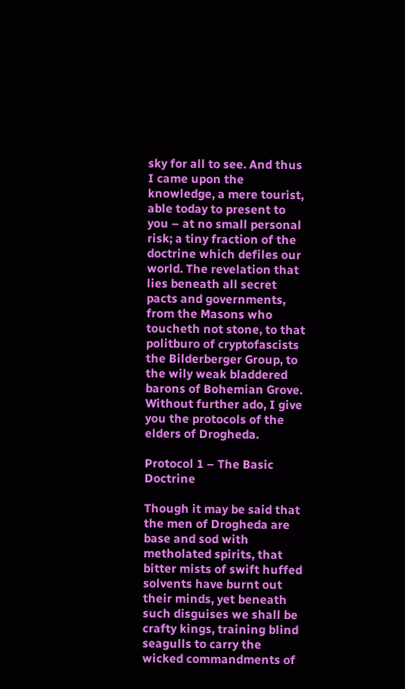sky for all to see. And thus I came upon the knowledge, a mere tourist, able today to present to you – at no small personal risk; a tiny fraction of the doctrine which defiles our world. The revelation that lies beneath all secret pacts and governments, from the Masons who toucheth not stone, to that politburo of cryptofascists the Bilderberger Group, to the wily weak bladdered barons of Bohemian Grove. Without further ado, I give you the protocols of the elders of Drogheda.

Protocol 1 – The Basic Doctrine

Though it may be said that the men of Drogheda are base and sod with metholated spirits, that bitter mists of swift huffed solvents have burnt out their minds, yet beneath such disguises we shall be crafty kings, training blind seagulls to carry the wicked commandments of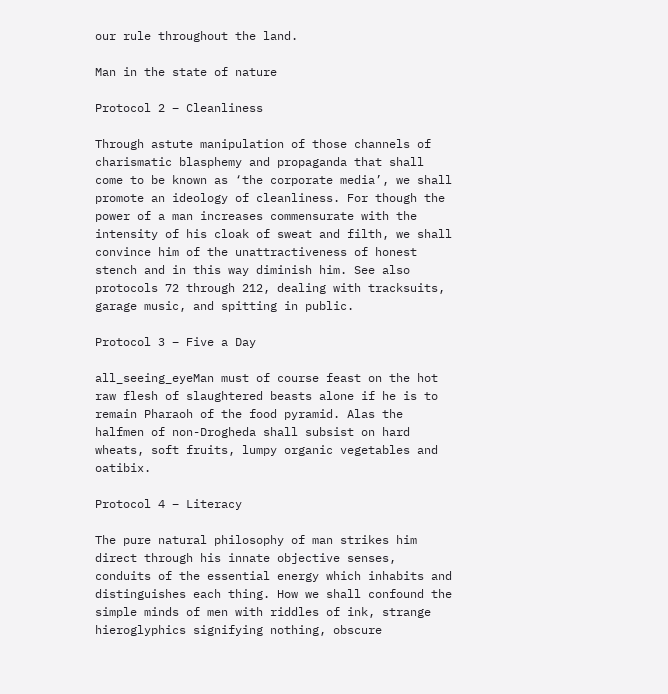our rule throughout the land.

Man in the state of nature

Protocol 2 – Cleanliness

Through astute manipulation of those channels of charismatic blasphemy and propaganda that shall come to be known as ‘the corporate media’, we shall promote an ideology of cleanliness. For though the power of a man increases commensurate with the intensity of his cloak of sweat and filth, we shall convince him of the unattractiveness of honest stench and in this way diminish him. See also protocols 72 through 212, dealing with tracksuits, garage music, and spitting in public.

Protocol 3 – Five a Day

all_seeing_eyeMan must of course feast on the hot raw flesh of slaughtered beasts alone if he is to remain Pharaoh of the food pyramid. Alas the halfmen of non-Drogheda shall subsist on hard wheats, soft fruits, lumpy organic vegetables and oatibix.

Protocol 4 – Literacy

The pure natural philosophy of man strikes him direct through his innate objective senses, conduits of the essential energy which inhabits and distinguishes each thing. How we shall confound the simple minds of men with riddles of ink, strange hieroglyphics signifying nothing, obscure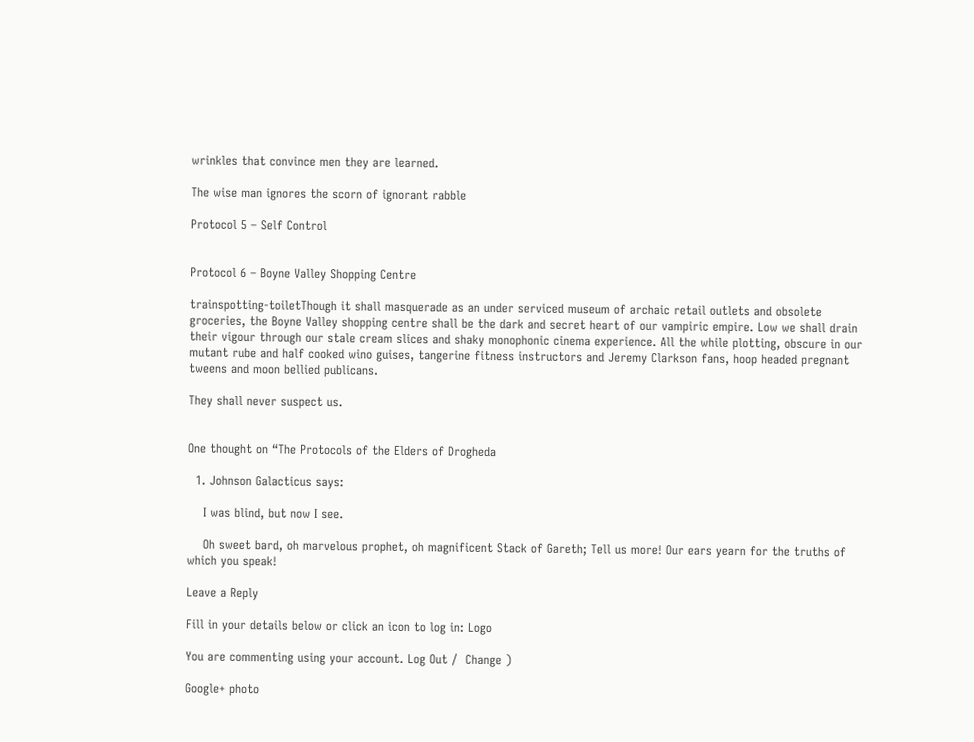wrinkles that convince men they are learned.

The wise man ignores the scorn of ignorant rabble

Protocol 5 – Self Control


Protocol 6 – Boyne Valley Shopping Centre

trainspotting-toiletThough it shall masquerade as an under serviced museum of archaic retail outlets and obsolete groceries, the Boyne Valley shopping centre shall be the dark and secret heart of our vampiric empire. Low we shall drain their vigour through our stale cream slices and shaky monophonic cinema experience. All the while plotting, obscure in our mutant rube and half cooked wino guises, tangerine fitness instructors and Jeremy Clarkson fans, hoop headed pregnant tweens and moon bellied publicans.

They shall never suspect us.


One thought on “The Protocols of the Elders of Drogheda

  1. Johnson Galacticus says:

    I was blind, but now I see.

    Oh sweet bard, oh marvelous prophet, oh magnificent Stack of Gareth; Tell us more! Our ears yearn for the truths of which you speak!

Leave a Reply

Fill in your details below or click an icon to log in: Logo

You are commenting using your account. Log Out /  Change )

Google+ photo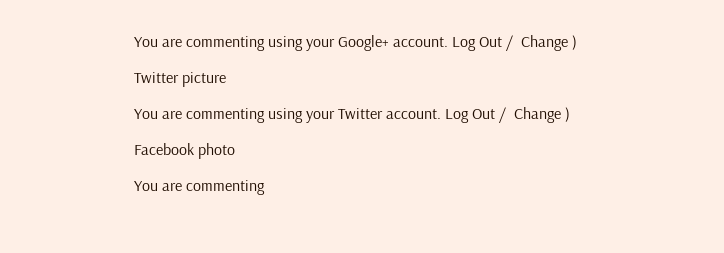You are commenting using your Google+ account. Log Out /  Change )

Twitter picture

You are commenting using your Twitter account. Log Out /  Change )

Facebook photo

You are commenting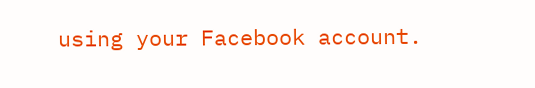using your Facebook account.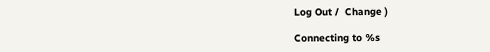Log Out /  Change )

Connecting to %s